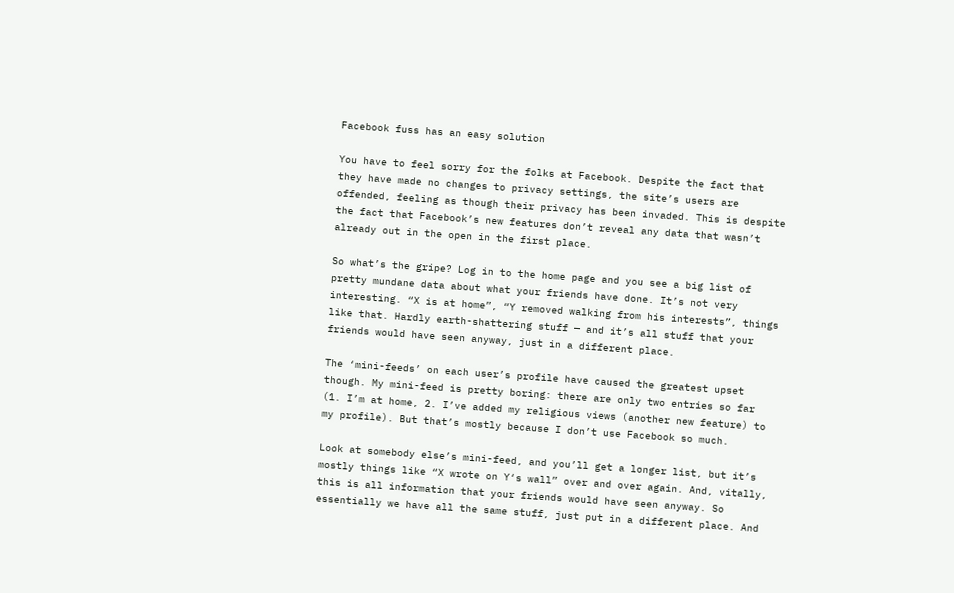Facebook fuss has an easy solution

You have to feel sorry for the folks at Facebook. Despite the fact that they have made no changes to privacy settings, the site’s users are offended, feeling as though their privacy has been invaded. This is despite the fact that Facebook’s new features don’t reveal any data that wasn’t already out in the open in the first place.

So what’s the gripe? Log in to the home page and you see a big list of pretty mundane data about what your friends have done. It’s not very interesting. “X is at home”, “Y removed walking from his interests”, things like that. Hardly earth-shattering stuff — and it’s all stuff that your friends would have seen anyway, just in a different place.

The ‘mini-feeds’ on each user’s profile have caused the greatest upset though. My mini-feed is pretty boring: there are only two entries so far (1. I’m at home, 2. I’ve added my religious views (another new feature) to my profile). But that’s mostly because I don’t use Facebook so much.

Look at somebody else’s mini-feed, and you’ll get a longer list, but it’s mostly things like “X wrote on Y‘s wall” over and over again. And, vitally, this is all information that your friends would have seen anyway. So essentially we have all the same stuff, just put in a different place. And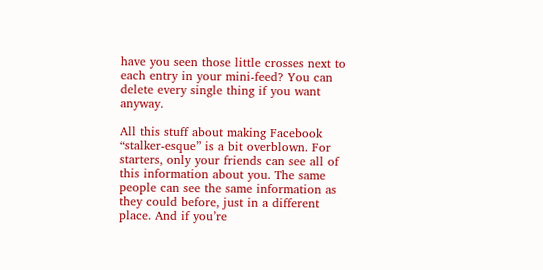have you seen those little crosses next to each entry in your mini-feed? You can delete every single thing if you want anyway.

All this stuff about making Facebook “stalker-esque” is a bit overblown. For starters, only your friends can see all of this information about you. The same people can see the same information as they could before, just in a different place. And if you’re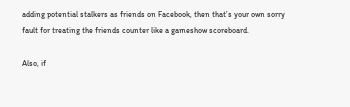adding potential stalkers as friends on Facebook, then that’s your own sorry fault for treating the friends counter like a gameshow scoreboard.

Also, if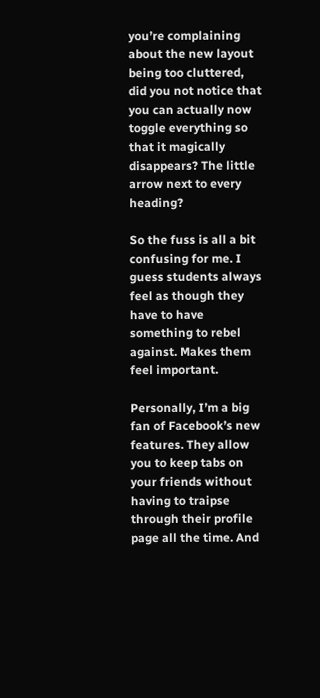you’re complaining about the new layout being too cluttered, did you not notice that you can actually now toggle everything so that it magically disappears? The little arrow next to every heading?

So the fuss is all a bit confusing for me. I guess students always feel as though they have to have something to rebel against. Makes them feel important.

Personally, I’m a big fan of Facebook’s new features. They allow you to keep tabs on your friends without having to traipse through their profile page all the time. And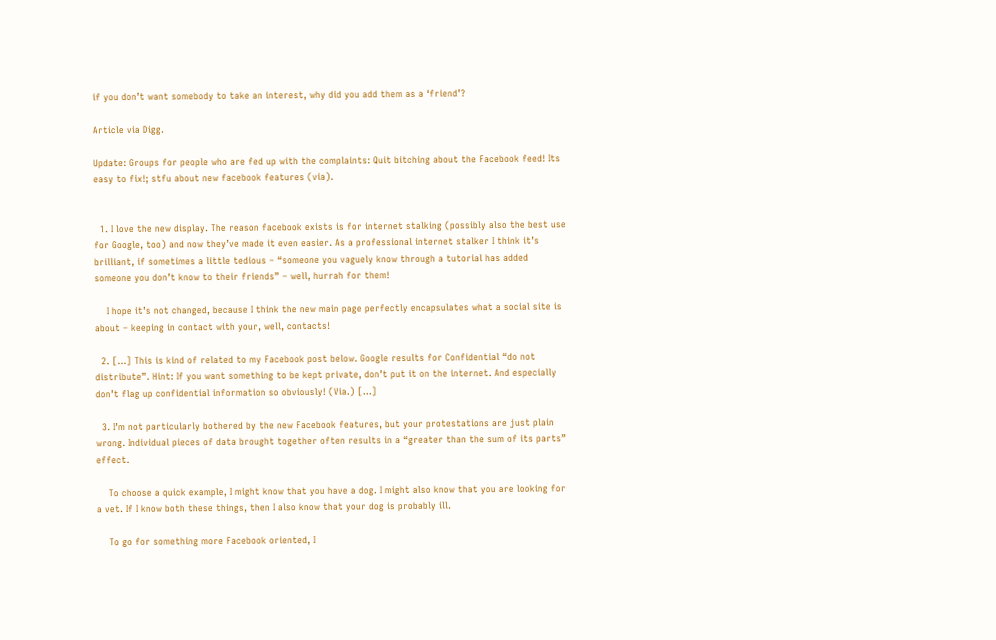if you don’t want somebody to take an interest, why did you add them as a ‘friend’?

Article via Digg.

Update: Groups for people who are fed up with the complaints: Quit bitching about the Facebook feed! Its easy to fix!; stfu about new facebook features (via).


  1. I love the new display. The reason facebook exists is for internet stalking (possibly also the best use for Google, too) and now they’ve made it even easier. As a professional internet stalker I think it’s brilliant, if sometimes a little tedious – “someone you vaguely know through a tutorial has added someone you don’t know to their friends” – well, hurrah for them!

    I hope it’s not changed, because I think the new main page perfectly encapsulates what a social site is about – keeping in contact with your, well, contacts!

  2. […] This is kind of related to my Facebook post below. Google results for Confidential “do not distribute”. Hint: If you want something to be kept private, don’t put it on the internet. And especially don’t flag up confidential information so obviously! (Via.) […]

  3. I’m not particularly bothered by the new Facebook features, but your protestations are just plain wrong. Individual pieces of data brought together often results in a “greater than the sum of its parts” effect.

    To choose a quick example, I might know that you have a dog. I might also know that you are looking for a vet. If I know both these things, then I also know that your dog is probably ill.

    To go for something more Facebook oriented, I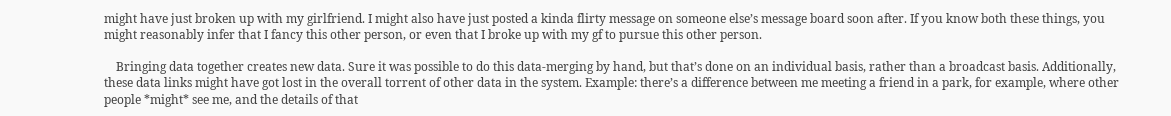might have just broken up with my girlfriend. I might also have just posted a kinda flirty message on someone else’s message board soon after. If you know both these things, you might reasonably infer that I fancy this other person, or even that I broke up with my gf to pursue this other person.

    Bringing data together creates new data. Sure it was possible to do this data-merging by hand, but that’s done on an individual basis, rather than a broadcast basis. Additionally, these data links might have got lost in the overall torrent of other data in the system. Example: there’s a difference between me meeting a friend in a park, for example, where other people *might* see me, and the details of that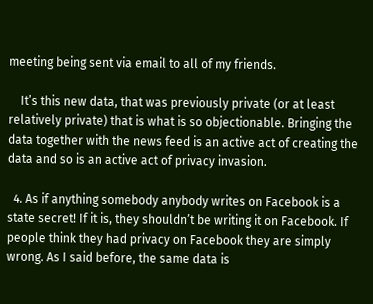meeting being sent via email to all of my friends.

    It’s this new data, that was previously private (or at least relatively private) that is what is so objectionable. Bringing the data together with the news feed is an active act of creating the data and so is an active act of privacy invasion.

  4. As if anything somebody anybody writes on Facebook is a state secret! If it is, they shouldn’t be writing it on Facebook. If people think they had privacy on Facebook they are simply wrong. As I said before, the same data is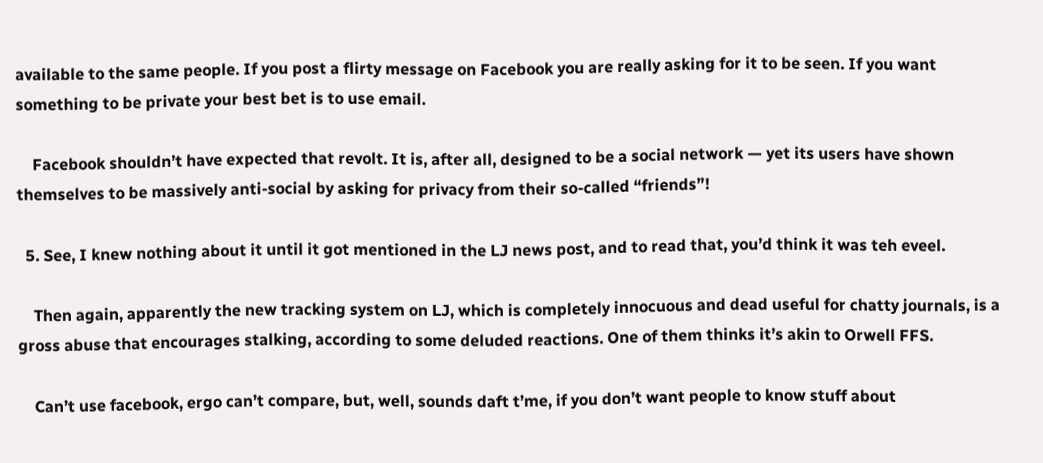available to the same people. If you post a flirty message on Facebook you are really asking for it to be seen. If you want something to be private your best bet is to use email.

    Facebook shouldn’t have expected that revolt. It is, after all, designed to be a social network — yet its users have shown themselves to be massively anti-social by asking for privacy from their so-called “friends”!

  5. See, I knew nothing about it until it got mentioned in the LJ news post, and to read that, you’d think it was teh eveel.

    Then again, apparently the new tracking system on LJ, which is completely innocuous and dead useful for chatty journals, is a gross abuse that encourages stalking, according to some deluded reactions. One of them thinks it’s akin to Orwell FFS.

    Can’t use facebook, ergo can’t compare, but, well, sounds daft t’me, if you don’t want people to know stuff about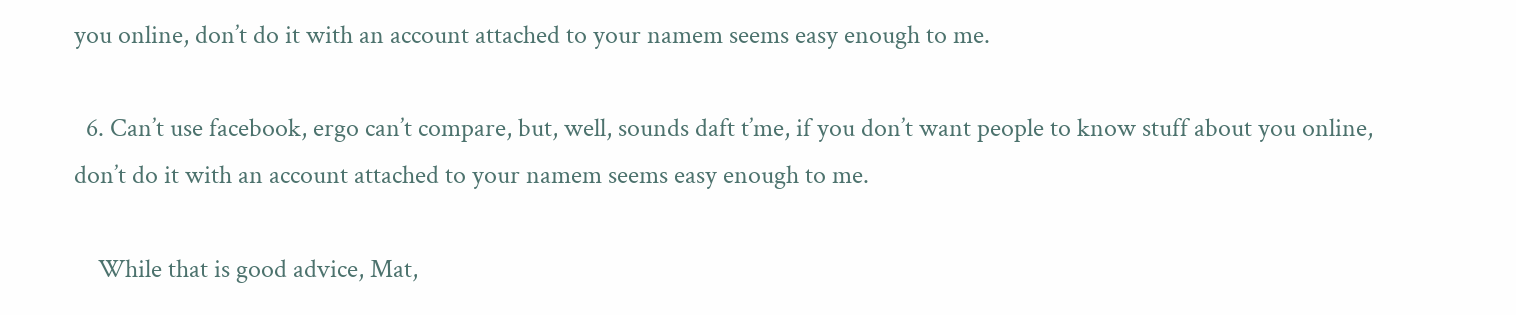you online, don’t do it with an account attached to your namem seems easy enough to me.

  6. Can’t use facebook, ergo can’t compare, but, well, sounds daft t’me, if you don’t want people to know stuff about you online, don’t do it with an account attached to your namem seems easy enough to me.

    While that is good advice, Mat,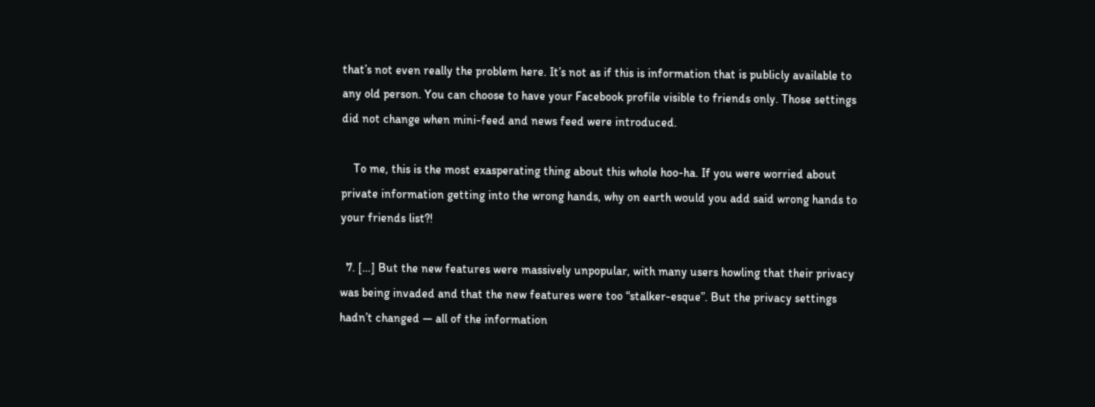that’s not even really the problem here. It’s not as if this is information that is publicly available to any old person. You can choose to have your Facebook profile visible to friends only. Those settings did not change when mini-feed and news feed were introduced.

    To me, this is the most exasperating thing about this whole hoo-ha. If you were worried about private information getting into the wrong hands, why on earth would you add said wrong hands to your friends list?!

  7. […] But the new features were massively unpopular, with many users howling that their privacy was being invaded and that the new features were too “stalker-esque”. But the privacy settings hadn’t changed — all of the information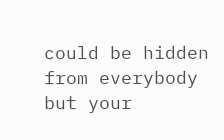could be hidden from everybody but your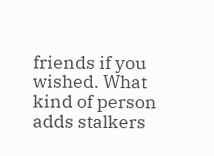friends if you wished. What kind of person adds stalkers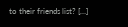to their friends list? […]